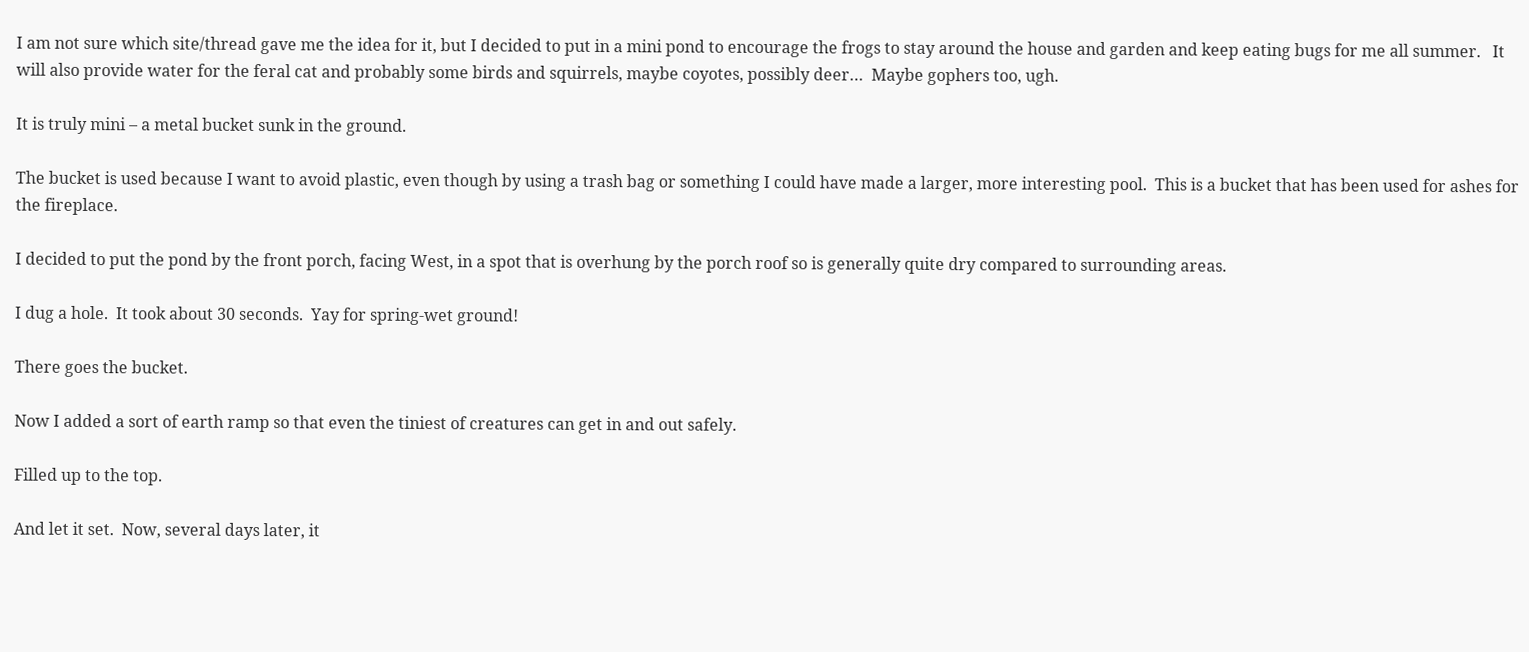I am not sure which site/thread gave me the idea for it, but I decided to put in a mini pond to encourage the frogs to stay around the house and garden and keep eating bugs for me all summer.   It will also provide water for the feral cat and probably some birds and squirrels, maybe coyotes, possibly deer…  Maybe gophers too, ugh.

It is truly mini – a metal bucket sunk in the ground.

The bucket is used because I want to avoid plastic, even though by using a trash bag or something I could have made a larger, more interesting pool.  This is a bucket that has been used for ashes for the fireplace.

I decided to put the pond by the front porch, facing West, in a spot that is overhung by the porch roof so is generally quite dry compared to surrounding areas.

I dug a hole.  It took about 30 seconds.  Yay for spring-wet ground!

There goes the bucket.

Now I added a sort of earth ramp so that even the tiniest of creatures can get in and out safely.

Filled up to the top.

And let it set.  Now, several days later, it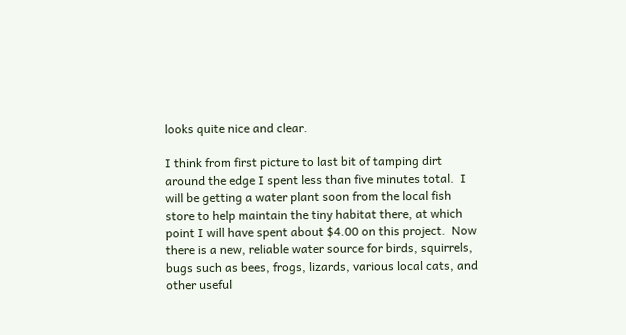looks quite nice and clear.

I think from first picture to last bit of tamping dirt around the edge I spent less than five minutes total.  I will be getting a water plant soon from the local fish store to help maintain the tiny habitat there, at which point I will have spent about $4.00 on this project.  Now there is a new, reliable water source for birds, squirrels, bugs such as bees, frogs, lizards, various local cats, and other useful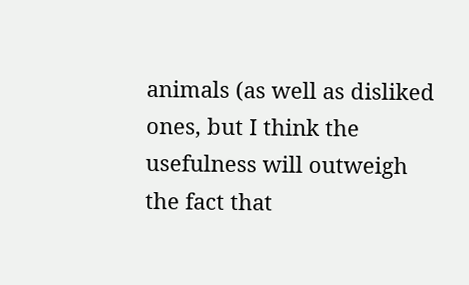animals (as well as disliked ones, but I think the usefulness will outweigh the fact that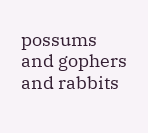possums and gophers and rabbits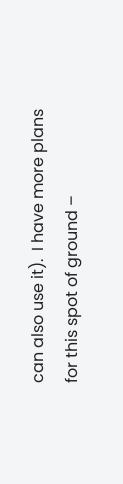can also use it).  I have more plans for this spot of ground –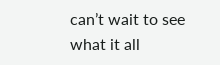can’t wait to see what it all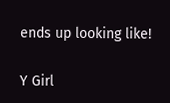ends up looking like!

Y Girl